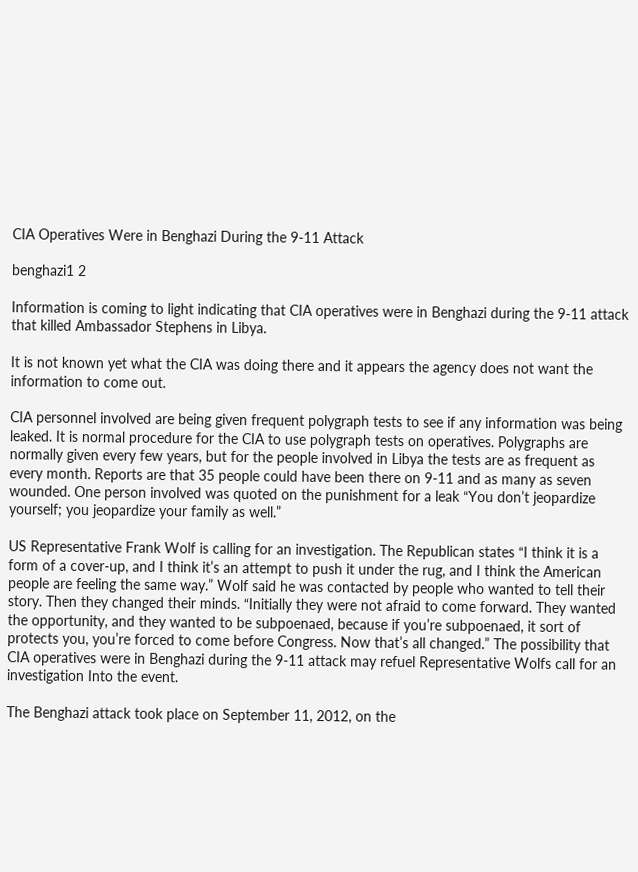CIA Operatives Were in Benghazi During the 9-11 Attack

benghazi1 2

Information is coming to light indicating that CIA operatives were in Benghazi during the 9-11 attack that killed Ambassador Stephens in Libya.

It is not known yet what the CIA was doing there and it appears the agency does not want the information to come out.

CIA personnel involved are being given frequent polygraph tests to see if any information was being leaked. It is normal procedure for the CIA to use polygraph tests on operatives. Polygraphs are normally given every few years, but for the people involved in Libya the tests are as frequent as every month. Reports are that 35 people could have been there on 9-11 and as many as seven wounded. One person involved was quoted on the punishment for a leak “You don’t jeopardize yourself; you jeopardize your family as well.”

US Representative Frank Wolf is calling for an investigation. The Republican states “I think it is a form of a cover-up, and I think it’s an attempt to push it under the rug, and I think the American people are feeling the same way.” Wolf said he was contacted by people who wanted to tell their story. Then they changed their minds. “Initially they were not afraid to come forward. They wanted the opportunity, and they wanted to be subpoenaed, because if you’re subpoenaed, it sort of protects you, you’re forced to come before Congress. Now that’s all changed.” The possibility that CIA operatives were in Benghazi during the 9-11 attack may refuel Representative Wolfs call for an investigation Into the event.

The Benghazi attack took place on September 11, 2012, on the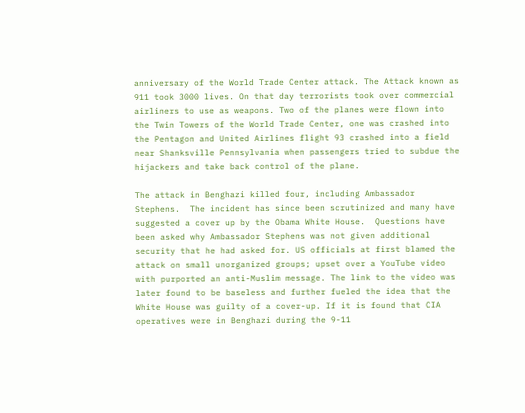anniversary of the World Trade Center attack. The Attack known as 911 took 3000 lives. On that day terrorists took over commercial airliners to use as weapons. Two of the planes were flown into the Twin Towers of the World Trade Center, one was crashed into the Pentagon and United Airlines flight 93 crashed into a field near Shanksville Pennsylvania when passengers tried to subdue the hijackers and take back control of the plane.

The attack in Benghazi killed four, including Ambassador Stephens.  The incident has since been scrutinized and many have suggested a cover up by the Obama White House.  Questions have been asked why Ambassador Stephens was not given additional security that he had asked for. US officials at first blamed the attack on small unorganized groups; upset over a YouTube video with purported an anti-Muslim message. The link to the video was later found to be baseless and further fueled the idea that the White House was guilty of a cover-up. If it is found that CIA operatives were in Benghazi during the 9-11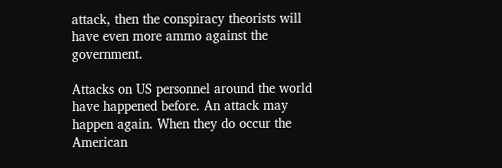attack, then the conspiracy theorists will have even more ammo against the government.

Attacks on US personnel around the world have happened before. An attack may happen again. When they do occur the American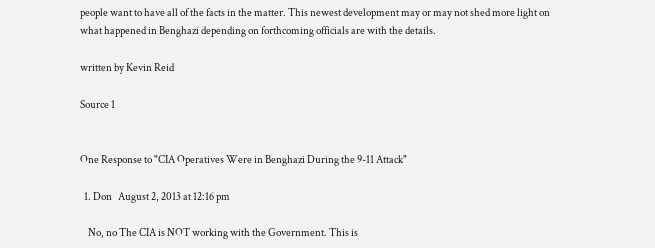people want to have all of the facts in the matter. This newest development may or may not shed more light on what happened in Benghazi depending on forthcoming officials are with the details.

written by Kevin Reid

Source 1


One Response to "CIA Operatives Were in Benghazi During the 9-11 Attack"

  1. Don   August 2, 2013 at 12:16 pm

    No, no The CIA is NOT working with the Government. This is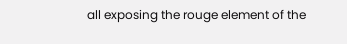all exposing the rouge element of the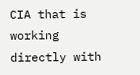CIA that is working directly with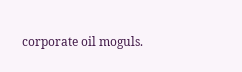corporate oil moguls.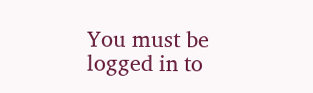You must be logged in to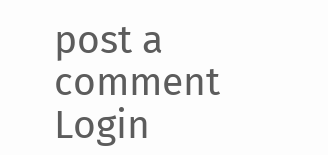post a comment Login